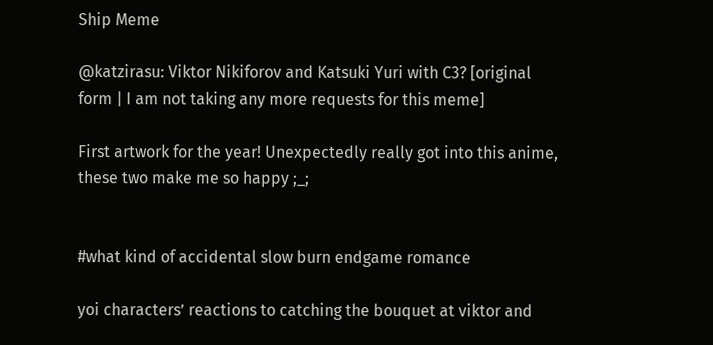Ship Meme

@katzirasu: Viktor Nikiforov and Katsuki Yuri with C3? [original form | I am not taking any more requests for this meme]

First artwork for the year! Unexpectedly really got into this anime, these two make me so happy ;_;


#what kind of accidental slow burn endgame romance

yoi characters’ reactions to catching the bouquet at viktor and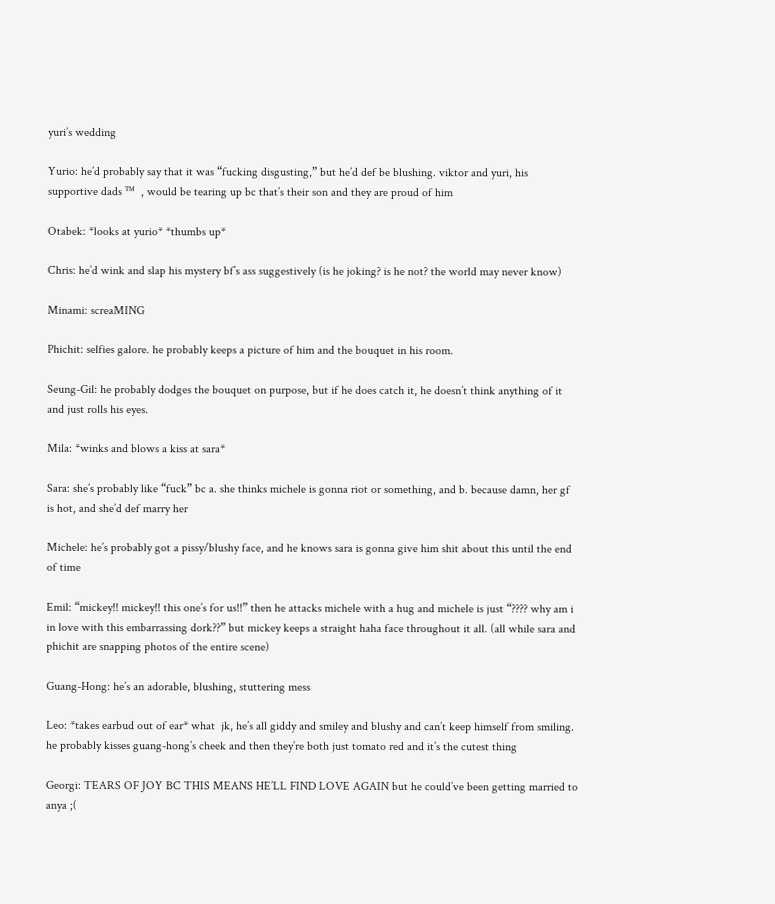yuri’s wedding

Yurio: he’d probably say that it was “fucking disgusting,” but he’d def be blushing. viktor and yuri, his supportive dads ™  , would be tearing up bc that’s their son and they are proud of him

Otabek: *looks at yurio* *thumbs up*

Chris: he’d wink and slap his mystery bf’s ass suggestively (is he joking? is he not? the world may never know)

Minami: screaMING

Phichit: selfies galore. he probably keeps a picture of him and the bouquet in his room.

Seung-Gil: he probably dodges the bouquet on purpose, but if he does catch it, he doesn’t think anything of it and just rolls his eyes.

Mila: *winks and blows a kiss at sara*

Sara: she’s probably like “fuck” bc a. she thinks michele is gonna riot or something, and b. because damn, her gf is hot, and she’d def marry her

Michele: he’s probably got a pissy/blushy face, and he knows sara is gonna give him shit about this until the end of time

Emil: “mickey!! mickey!! this one’s for us!!” then he attacks michele with a hug and michele is just “???? why am i in love with this embarrassing dork??” but mickey keeps a straight haha face throughout it all. (all while sara and phichit are snapping photos of the entire scene)

Guang-Hong: he’s an adorable, blushing, stuttering mess

Leo: *takes earbud out of ear* what  jk, he’s all giddy and smiley and blushy and can’t keep himself from smiling. he probably kisses guang-hong’s cheek and then they’re both just tomato red and it’s the cutest thing

Georgi: TEARS OF JOY BC THIS MEANS HE’LL FIND LOVE AGAIN but he could’ve been getting married to anya ;(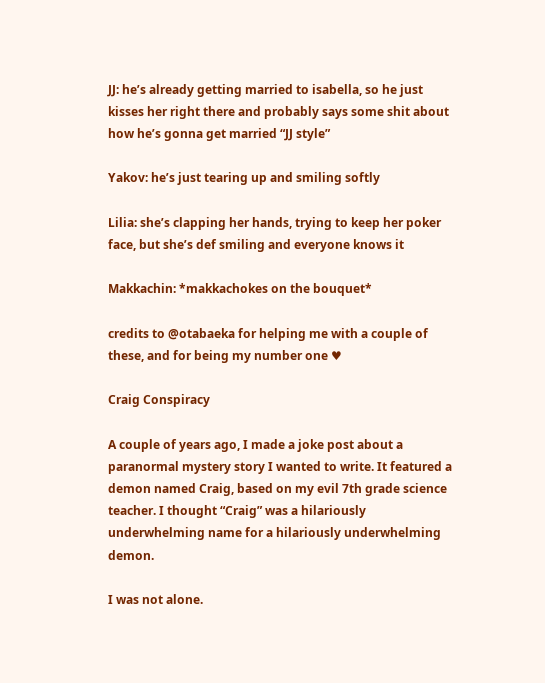JJ: he’s already getting married to isabella, so he just kisses her right there and probably says some shit about how he’s gonna get married “JJ style”

Yakov: he’s just tearing up and smiling softly

Lilia: she’s clapping her hands, trying to keep her poker face, but she’s def smiling and everyone knows it

Makkachin: *makkachokes on the bouquet*

credits to @otabaeka for helping me with a couple of these, and for being my number one ♥

Craig Conspiracy

A couple of years ago, I made a joke post about a paranormal mystery story I wanted to write. It featured a demon named Craig, based on my evil 7th grade science teacher. I thought “Craig” was a hilariously underwhelming name for a hilariously underwhelming demon.

I was not alone.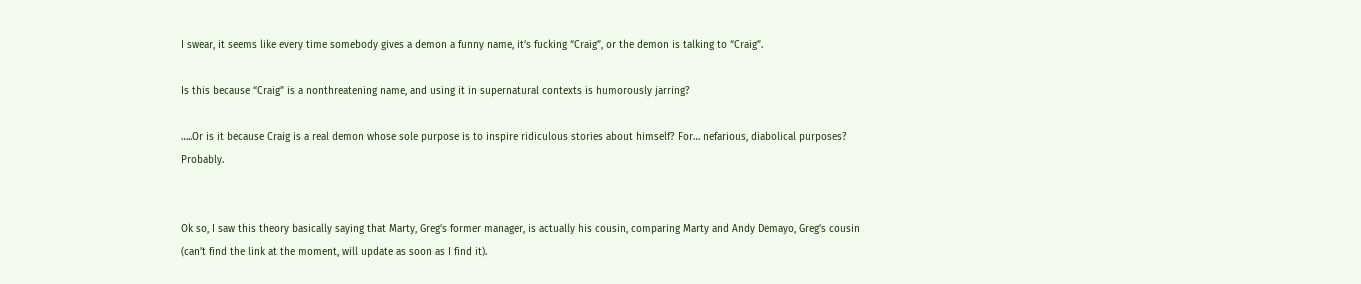I swear, it seems like every time somebody gives a demon a funny name, it’s fucking “Craig”, or the demon is talking to “Craig”.

Is this because “Craig” is a nonthreatening name, and using it in supernatural contexts is humorously jarring?

…..Or is it because Craig is a real demon whose sole purpose is to inspire ridiculous stories about himself? For… nefarious, diabolical purposes? Probably.


Ok so, I saw this theory basically saying that Marty, Greg’s former manager, is actually his cousin, comparing Marty and Andy Demayo, Greg’s cousin (can’t find the link at the moment, will update as soon as I find it).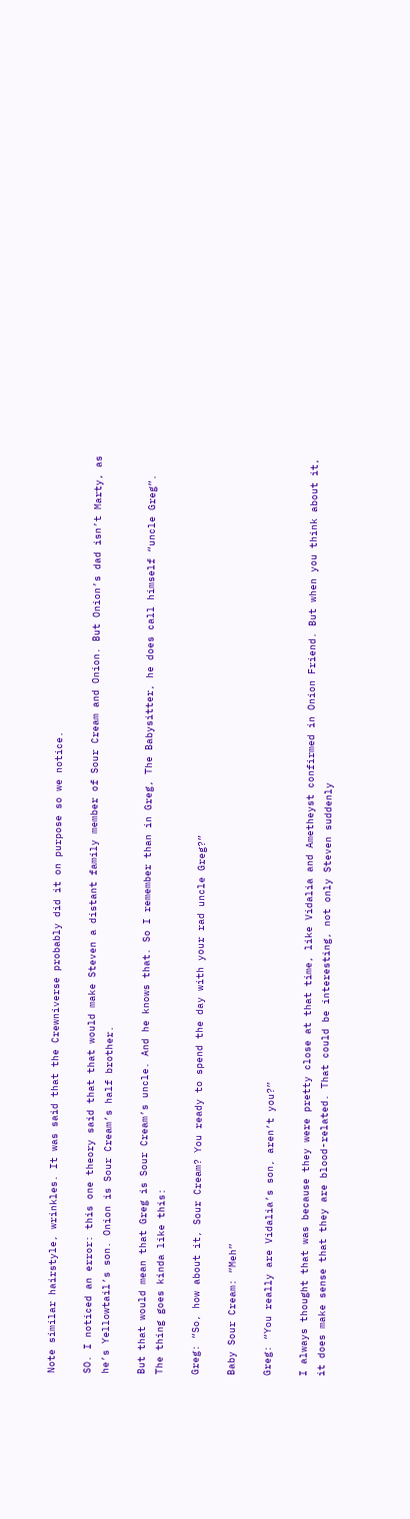Note similar hairstyle, wrinkles. It was said that the Crewniverse probably did it on purpose so we notice.

SO. I noticed an error: this one theory said that that would make Steven a distant family member of Sour Cream and Onion. But Onion’s dad isn’t Marty, as he’s Yellowtail’s son. Onion is Sour Cream’s half brother.

But that would mean that Greg is Sour Cream’s uncle. And he knows that. So I remember than in Greg, The Babysitter, he does call himself “uncle Greg”. The thing goes kinda like this:

Greg: “So, how about it, Sour Cream? You ready to spend the day with your rad uncle Greg?”

Baby Sour Cream: “Meh”

Greg: “You really are Vidalia’s son, aren’t you?”

I always thought that was because they were pretty close at that time, like Vidalia and Ametheyst confirmed in Onion Friend. But when you think about it, it does make sense that they are blood-related. That could be interesting, not only Steven suddenly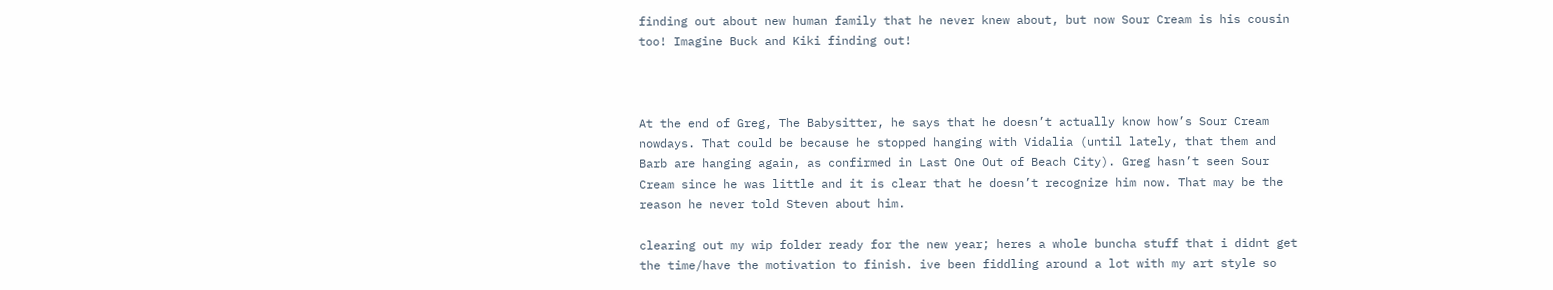finding out about new human family that he never knew about, but now Sour Cream is his cousin too! Imagine Buck and Kiki finding out!



At the end of Greg, The Babysitter, he says that he doesn’t actually know how’s Sour Cream nowdays. That could be because he stopped hanging with Vidalia (until lately, that them and Barb are hanging again, as confirmed in Last One Out of Beach City). Greg hasn’t seen Sour Cream since he was little and it is clear that he doesn’t recognize him now. That may be the reason he never told Steven about him.

clearing out my wip folder ready for the new year; heres a whole buncha stuff that i didnt get the time/have the motivation to finish. ive been fiddling around a lot with my art style so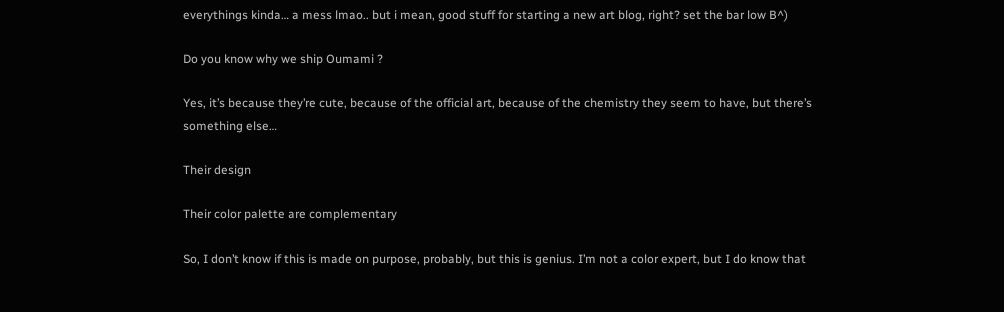everythings kinda… a mess lmao.. but i mean, good stuff for starting a new art blog, right? set the bar low B^)

Do you know why we ship Oumami ?

Yes, it’s because they’re cute, because of the official art, because of the chemistry they seem to have, but there’s something else…

Their design

Their color palette are complementary

So, I don’t know if this is made on purpose, probably, but this is genius. I’m not a color expert, but I do know that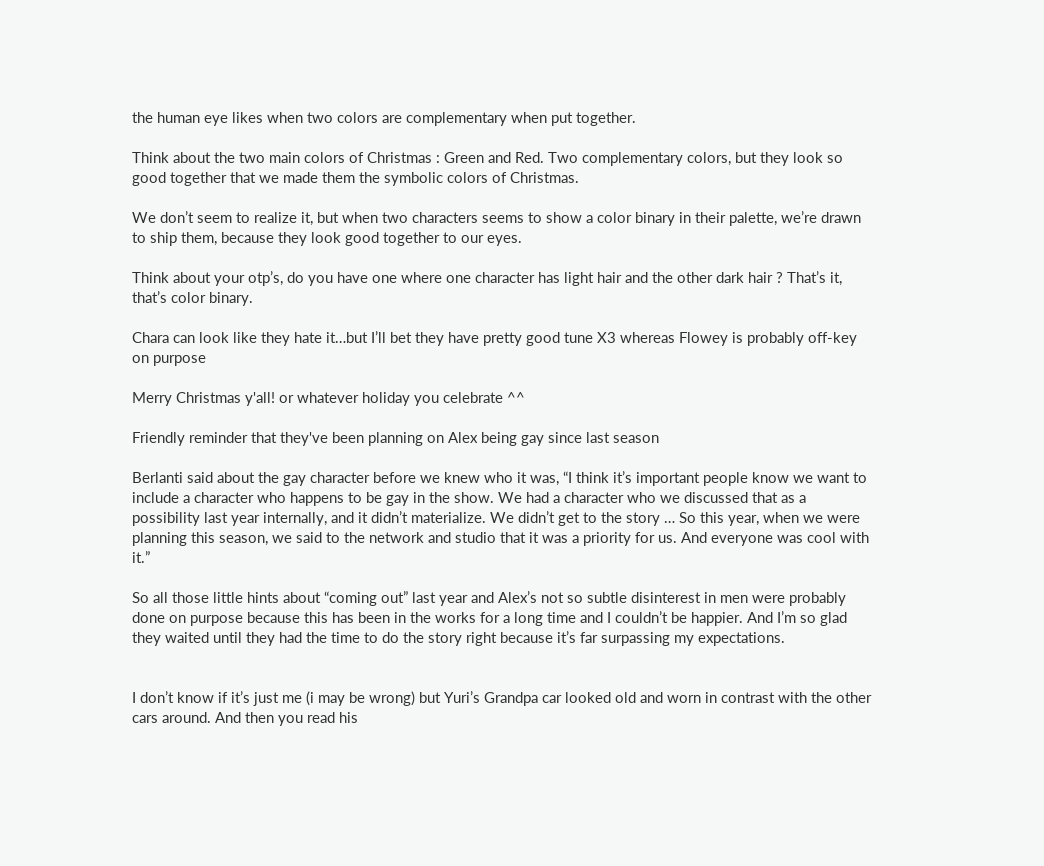the human eye likes when two colors are complementary when put together.

Think about the two main colors of Christmas : Green and Red. Two complementary colors, but they look so good together that we made them the symbolic colors of Christmas.

We don’t seem to realize it, but when two characters seems to show a color binary in their palette, we’re drawn to ship them, because they look good together to our eyes.

Think about your otp’s, do you have one where one character has light hair and the other dark hair ? That’s it, that’s color binary.

Chara can look like they hate it…but I’ll bet they have pretty good tune X3 whereas Flowey is probably off-key on purpose

Merry Christmas y'all! or whatever holiday you celebrate ^^

Friendly reminder that they've been planning on Alex being gay since last season

Berlanti said about the gay character before we knew who it was, “I think it’s important people know we want to include a character who happens to be gay in the show. We had a character who we discussed that as a possibility last year internally, and it didn’t materialize. We didn’t get to the story … So this year, when we were planning this season, we said to the network and studio that it was a priority for us. And everyone was cool with it.”

So all those little hints about “coming out” last year and Alex’s not so subtle disinterest in men were probably done on purpose because this has been in the works for a long time and I couldn’t be happier. And I’m so glad they waited until they had the time to do the story right because it’s far surpassing my expectations.


I don’t know if it’s just me (i may be wrong) but Yuri’s Grandpa car looked old and worn in contrast with the other cars around. And then you read his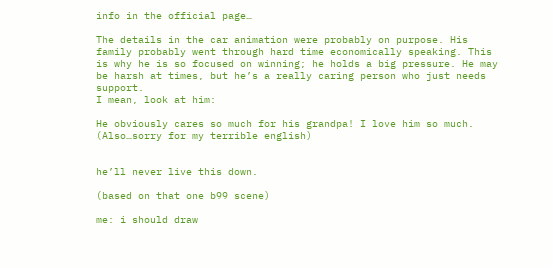info in the official page…

The details in the car animation were probably on purpose. His family probably went through hard time economically speaking. This is why he is so focused on winning; he holds a big pressure. He may be harsh at times, but he’s a really caring person who just needs support.
I mean, look at him:

He obviously cares so much for his grandpa! I love him so much.
(Also…sorry for my terrible english)


he’ll never live this down.

(based on that one b99 scene)

me: i should draw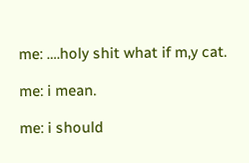me: ….holy shit what if m,y cat.

me: i mean.

me: i should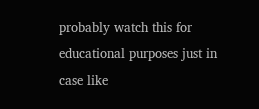probably watch this for educational purposes just in case like